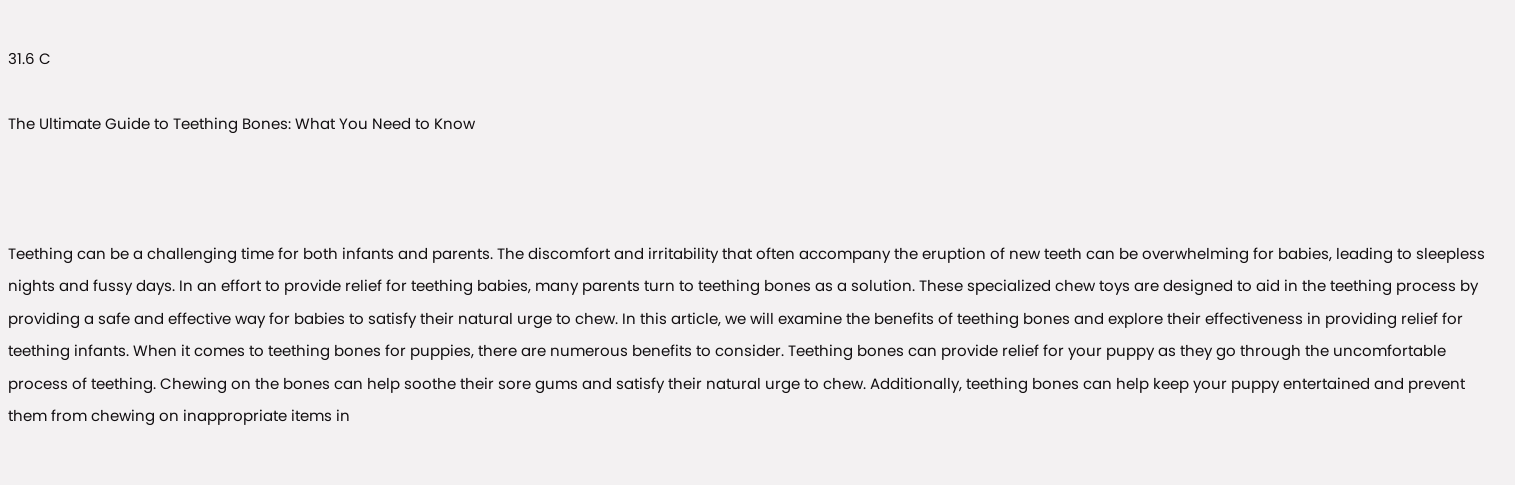31.6 C

The Ultimate Guide to Teething Bones: What You Need to Know



Teething can be a challenging time for both infants and parents. The discomfort and irritability that often accompany the eruption of new teeth can be overwhelming for babies, leading to sleepless nights and fussy days. In an effort to provide relief for teething babies, many parents turn to teething bones as a solution. These specialized chew toys are designed to aid in the teething process by providing a safe and effective way for babies to satisfy their natural urge to chew. In this article, we will examine the benefits of teething bones and explore their effectiveness in providing relief for teething infants. When it comes to teething bones for puppies, there are numerous benefits to consider. Teething bones can provide relief for your puppy as they go through the uncomfortable process of teething. Chewing on the bones can help soothe their sore gums and satisfy their natural urge to chew. Additionally, teething bones can help keep your puppy entertained and prevent them from chewing on inappropriate items in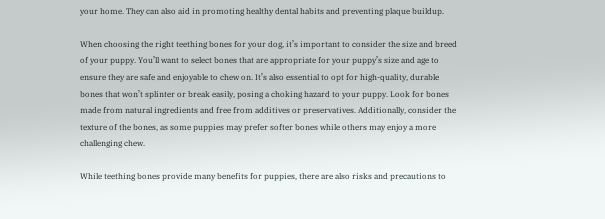your home. They can also aid in promoting healthy dental habits and preventing plaque buildup.

When choosing the right teething bones for your dog, it’s important to consider the size and breed of your puppy. You’ll want to select bones that are appropriate for your puppy’s size and age to ensure they are safe and enjoyable to chew on. It’s also essential to opt for high-quality, durable bones that won’t splinter or break easily, posing a choking hazard to your puppy. Look for bones made from natural ingredients and free from additives or preservatives. Additionally, consider the texture of the bones, as some puppies may prefer softer bones while others may enjoy a more challenging chew.

While teething bones provide many benefits for puppies, there are also risks and precautions to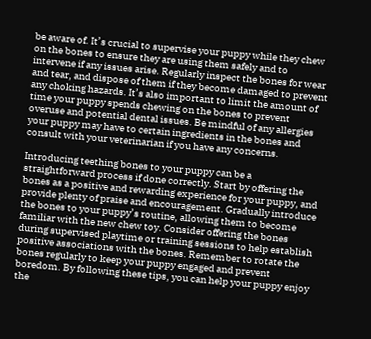be aware of. It’s crucial to supervise your puppy while they chew on the bones to ensure they are using them safely and to intervene if any issues arise. Regularly inspect the bones for wear and tear, and dispose of them if they become damaged to prevent any choking hazards. It’s also important to limit the amount of time your puppy spends chewing on the bones to prevent overuse and potential dental issues. Be mindful of any allergies your puppy may have to certain ingredients in the bones and consult with your veterinarian if you have any concerns.

Introducing teething bones to your puppy can be a straightforward process if done correctly. Start by offering the bones as a positive and rewarding experience for your puppy, and provide plenty of praise and encouragement. Gradually introduce the bones to your puppy’s routine, allowing them to become familiar with the new chew toy. Consider offering the bones during supervised playtime or training sessions to help establish positive associations with the bones. Remember to rotate the bones regularly to keep your puppy engaged and prevent boredom. By following these tips, you can help your puppy enjoy the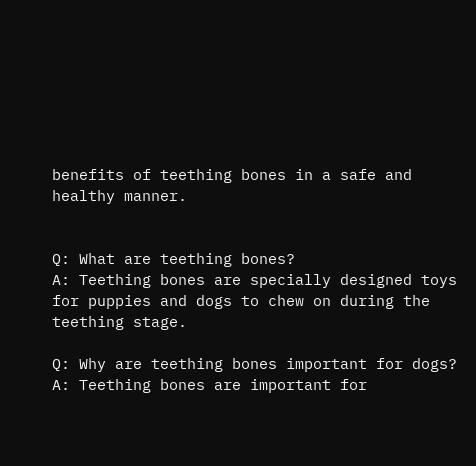benefits of teething bones in a safe and healthy manner.


Q: What are teething bones?
A: Teething bones are specially designed toys for puppies and dogs to chew on during the teething stage.

Q: Why are teething bones important for dogs?
A: Teething bones are important for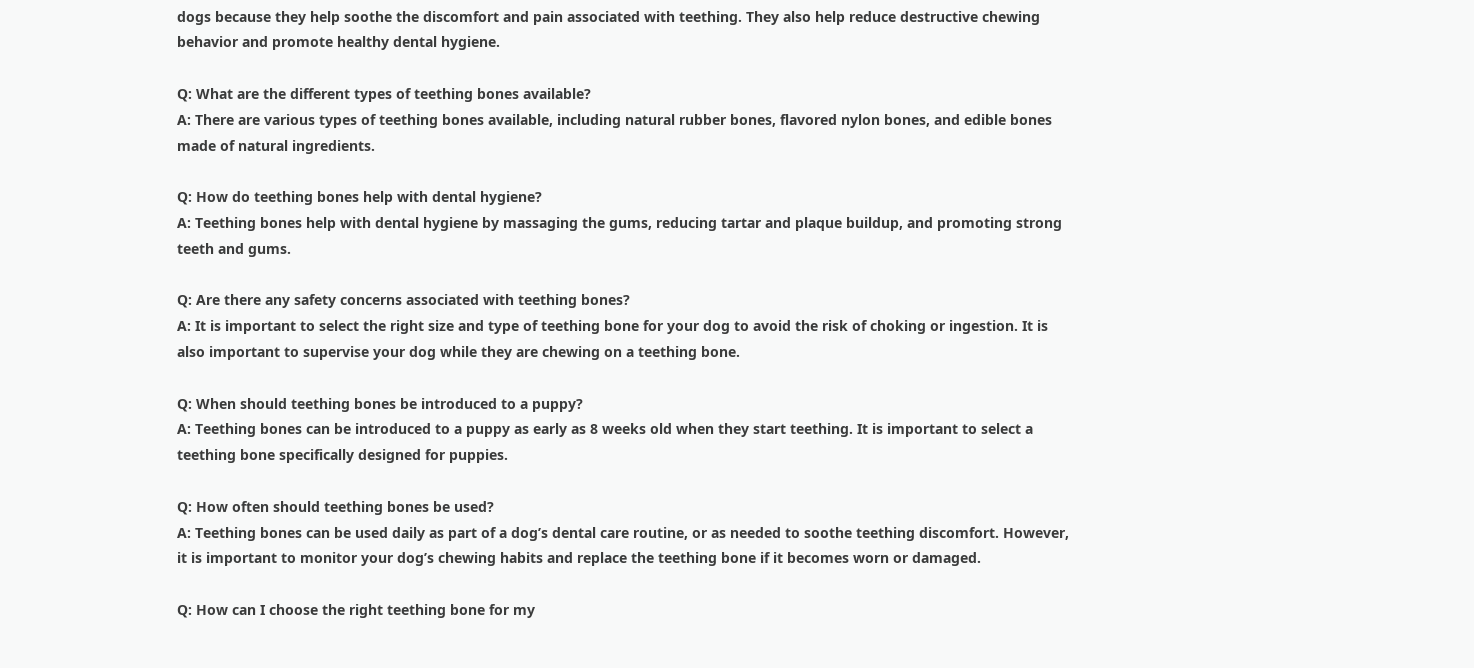dogs because they help soothe the discomfort and pain associated with teething. They also help reduce destructive chewing behavior and promote healthy dental hygiene.

Q: What are the different types of teething bones available?
A: There are various types of teething bones available, including natural rubber bones, flavored nylon bones, and edible bones made of natural ingredients.

Q: How do teething bones help with dental hygiene?
A: Teething bones help with dental hygiene by massaging the gums, reducing tartar and plaque buildup, and promoting strong teeth and gums.

Q: Are there any safety concerns associated with teething bones?
A: It is important to select the right size and type of teething bone for your dog to avoid the risk of choking or ingestion. It is also important to supervise your dog while they are chewing on a teething bone.

Q: When should teething bones be introduced to a puppy?
A: Teething bones can be introduced to a puppy as early as 8 weeks old when they start teething. It is important to select a teething bone specifically designed for puppies.

Q: How often should teething bones be used?
A: Teething bones can be used daily as part of a dog’s dental care routine, or as needed to soothe teething discomfort. However, it is important to monitor your dog’s chewing habits and replace the teething bone if it becomes worn or damaged.

Q: How can I choose the right teething bone for my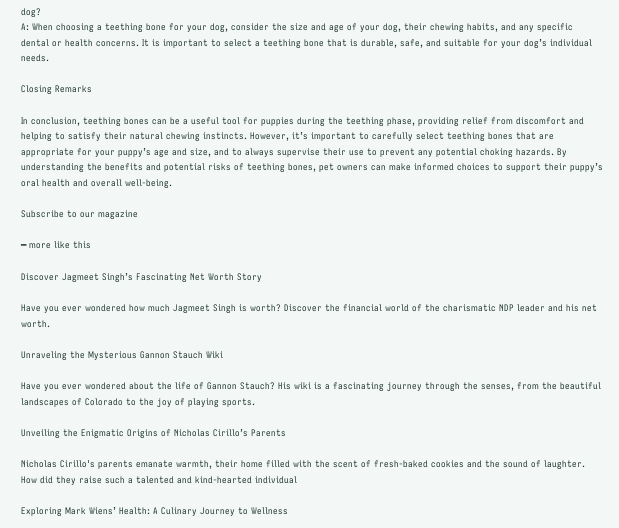dog?
A: When choosing a teething bone for your dog, consider the size and age of your dog, their chewing habits, and any specific dental or health concerns. It is important to select a teething bone that is durable, safe, and suitable for your dog’s individual needs.

Closing Remarks

In conclusion, teething bones can be a useful tool for puppies during the teething phase, providing relief from discomfort and helping to satisfy their natural chewing instincts. However, it’s important to carefully select teething bones that are appropriate for your puppy’s age and size, and to always supervise their use to prevent any potential choking hazards. By understanding the benefits and potential risks of teething bones, pet owners can make informed choices to support their puppy’s oral health and overall well-being.

Subscribe to our magazine

━ more like this

Discover Jagmeet Singh’s Fascinating Net Worth Story

Have you ever wondered how much Jagmeet Singh is worth? Discover the financial world of the charismatic NDP leader and his net worth.

Unraveling the Mysterious Gannon Stauch Wiki

Have you ever wondered about the life of Gannon Stauch? His wiki is a fascinating journey through the senses, from the beautiful landscapes of Colorado to the joy of playing sports.

Unveiling the Enigmatic Origins of Nicholas Cirillo’s Parents

Nicholas Cirillo's parents emanate warmth, their home filled with the scent of fresh-baked cookies and the sound of laughter. How did they raise such a talented and kind-hearted individual

Exploring Mark Wiens’ Health: A Culinary Journey to Wellness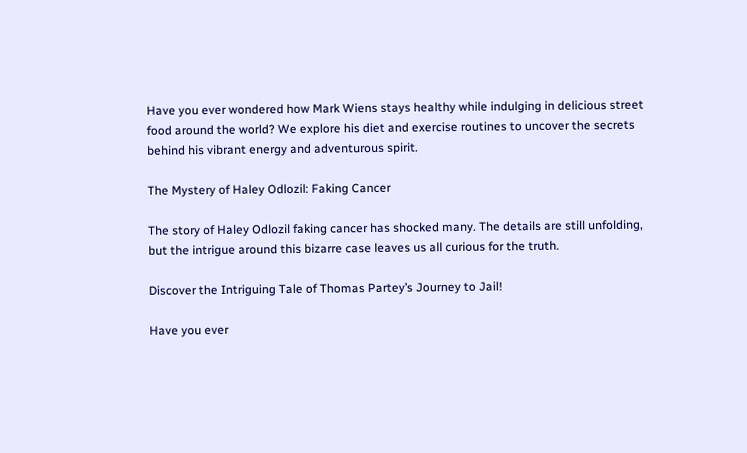Have you ever wondered how Mark Wiens stays healthy while indulging in delicious street food around the world? We explore his diet and exercise routines to uncover the secrets behind his vibrant energy and adventurous spirit.

The Mystery of Haley Odlozil: Faking Cancer

The story of Haley Odlozil faking cancer has shocked many. The details are still unfolding, but the intrigue around this bizarre case leaves us all curious for the truth.

Discover the Intriguing Tale of Thomas Partey’s Journey to Jail!

Have you ever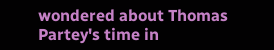wondered about Thomas Partey's time in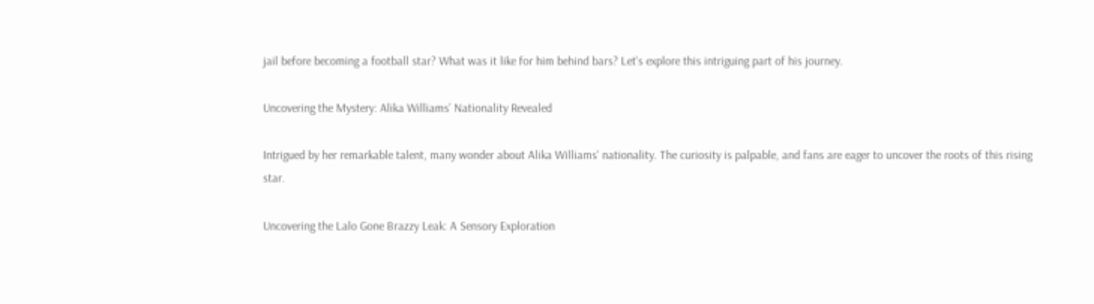jail before becoming a football star? What was it like for him behind bars? Let's explore this intriguing part of his journey.

Uncovering the Mystery: Alika Williams’ Nationality Revealed

Intrigued by her remarkable talent, many wonder about Alika Williams' nationality. The curiosity is palpable, and fans are eager to uncover the roots of this rising star.

Uncovering the Lalo Gone Brazzy Leak: A Sensory Exploration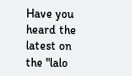Have you heard the latest on the "lalo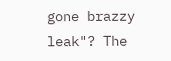gone brazzy leak"? The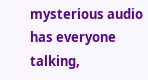mysterious audio has everyone talking,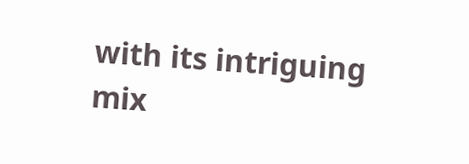with its intriguing mix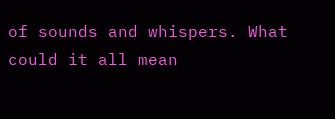of sounds and whispers. What could it all mean